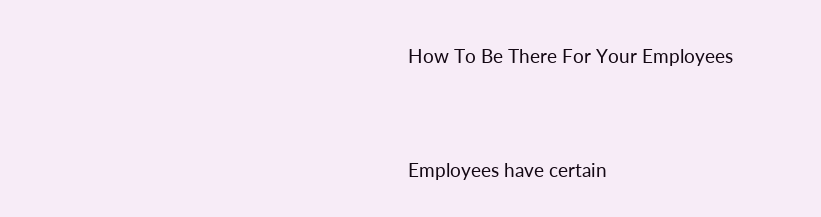How To Be There For Your Employees


Employees have certain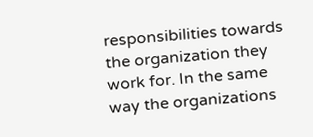responsibilities towards the organization they work for. In the same way the organizations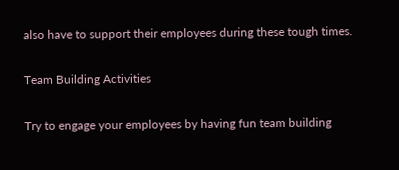also have to support their employees during these tough times.

Team Building Activities

Try to engage your employees by having fun team building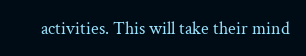activities. This will take their mind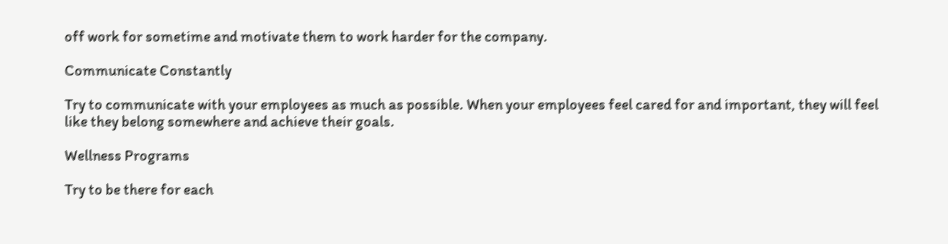off work for sometime and motivate them to work harder for the company.

Communicate Constantly

Try to communicate with your employees as much as possible. When your employees feel cared for and important, they will feel like they belong somewhere and achieve their goals.

Wellness Programs

Try to be there for each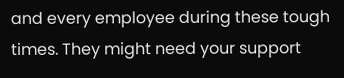and every employee during these tough times. They might need your support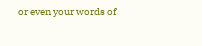or even your words of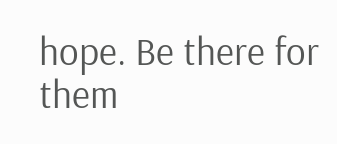hope. Be there for them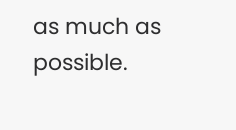as much as possible.